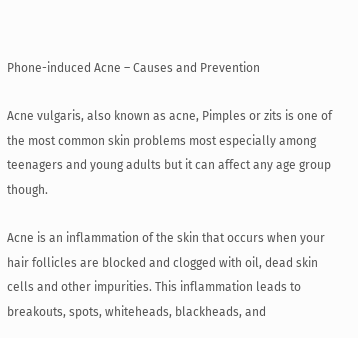Phone-induced Acne – Causes and Prevention

Acne vulgaris, also known as acne, Pimples or zits is one of the most common skin problems most especially among teenagers and young adults but it can affect any age group though.

Acne is an inflammation of the skin that occurs when your hair follicles are blocked and clogged with oil, dead skin cells and other impurities. This inflammation leads to breakouts, spots, whiteheads, blackheads, and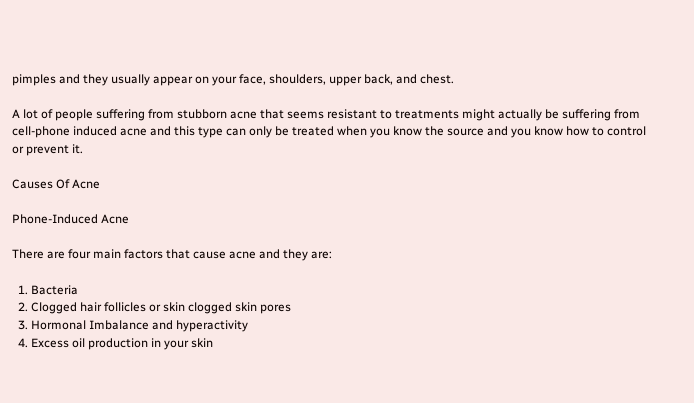pimples and they usually appear on your face, shoulders, upper back, and chest.

A lot of people suffering from stubborn acne that seems resistant to treatments might actually be suffering from cell-phone induced acne and this type can only be treated when you know the source and you know how to control or prevent it.

Causes Of Acne

Phone-Induced Acne

There are four main factors that cause acne and they are:

  1. Bacteria
  2. Clogged hair follicles or skin clogged skin pores
  3. Hormonal Imbalance and hyperactivity
  4. Excess oil production in your skin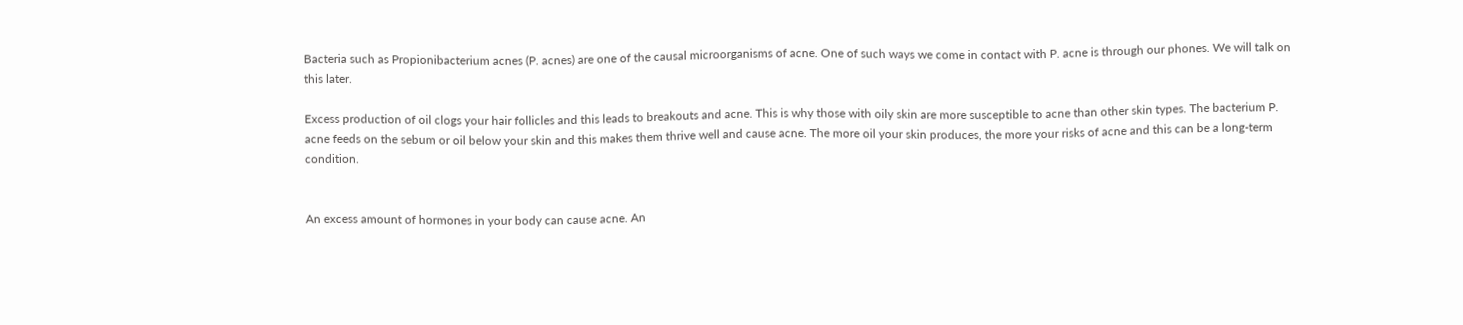Bacteria such as Propionibacterium acnes (P. acnes) are one of the causal microorganisms of acne. One of such ways we come in contact with P. acne is through our phones. We will talk on this later.

Excess production of oil clogs your hair follicles and this leads to breakouts and acne. This is why those with oily skin are more susceptible to acne than other skin types. The bacterium P. acne feeds on the sebum or oil below your skin and this makes them thrive well and cause acne. The more oil your skin produces, the more your risks of acne and this can be a long-term condition.


An excess amount of hormones in your body can cause acne. An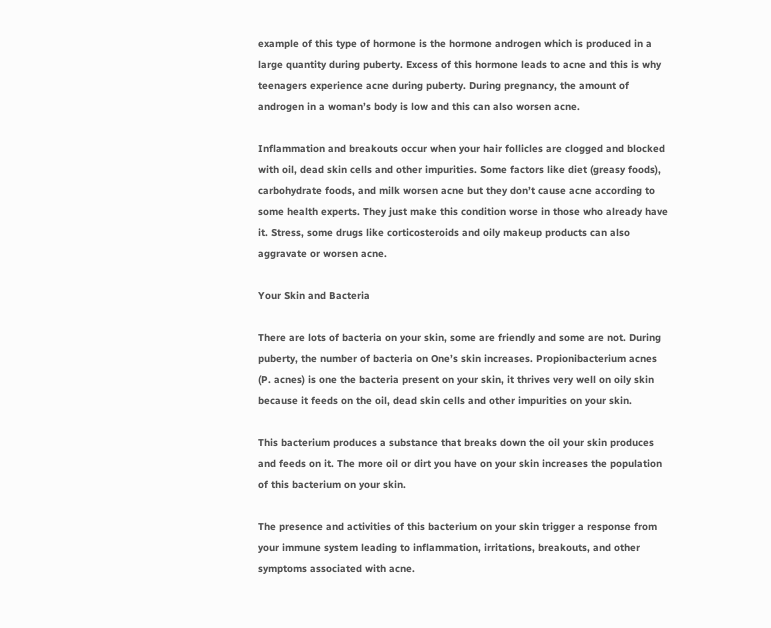example of this type of hormone is the hormone androgen which is produced in a large quantity during puberty. Excess of this hormone leads to acne and this is why teenagers experience acne during puberty. During pregnancy, the amount of androgen in a woman’s body is low and this can also worsen acne.

Inflammation and breakouts occur when your hair follicles are clogged and blocked with oil, dead skin cells and other impurities. Some factors like diet (greasy foods), carbohydrate foods, and milk worsen acne but they don’t cause acne according to some health experts. They just make this condition worse in those who already have it. Stress, some drugs like corticosteroids and oily makeup products can also aggravate or worsen acne.

Your Skin and Bacteria

There are lots of bacteria on your skin, some are friendly and some are not. During puberty, the number of bacteria on One’s skin increases. Propionibacterium acnes (P. acnes) is one the bacteria present on your skin, it thrives very well on oily skin because it feeds on the oil, dead skin cells and other impurities on your skin.

This bacterium produces a substance that breaks down the oil your skin produces and feeds on it. The more oil or dirt you have on your skin increases the population of this bacterium on your skin.

The presence and activities of this bacterium on your skin trigger a response from your immune system leading to inflammation, irritations, breakouts, and other symptoms associated with acne.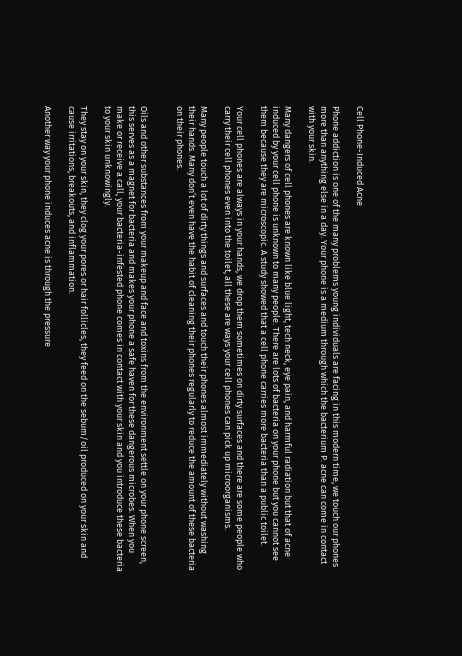Cell Phone-Induced Acne

Phone addiction is one of the many problems young individuals are facing in this modern time, we touch our phones more than anything else in a day. Your phone is a medium through which the bacterium P. acne can come in contact with your skin.

Many dangers of cell phones are known like blue light, tech neck, eye pain, and harmful radiation but that of acne induced by your cell phone is unknown to many people. There are lots of bacteria on your phone but you cannot see them because they are microscopic. A study showed that a cell phone carries more bacteria than a public toilet.

Your cell phones are always in your hands, we drop them sometimes on dirty surfaces and there are some people who carry their cell phones even into the toilet, all these are ways your cell phones can pick up microorganisms.

Many people touch a lot of dirty things and surfaces and touch their phones almost immediately without washing their hands. Many don’t even have the habit of cleaning their phones regularly to reduce the amount of these bacteria on their phones.


Oils and other substances from your makeup and face and toxins from the environment settle on your phone screen, this serves as a magnet for bacteria and makes your phone a safe haven for these dangerous microbes. When you make or receive a call, your bacteria-infested phone comes in contact with your skin and you introduce these bacteria to your skin unknowingly.

They stay on your skin, they clog your pores or hair follicles, they feed on the sebum/oil produced on your skin and cause irritations, breakouts, and inflammation.

Another way your phone induces acne is through the pressure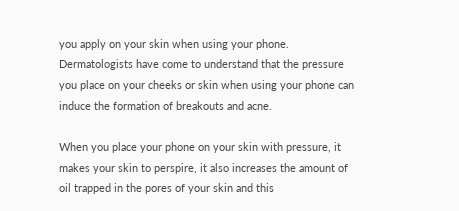you apply on your skin when using your phone. Dermatologists have come to understand that the pressure you place on your cheeks or skin when using your phone can induce the formation of breakouts and acne.

When you place your phone on your skin with pressure, it makes your skin to perspire, it also increases the amount of oil trapped in the pores of your skin and this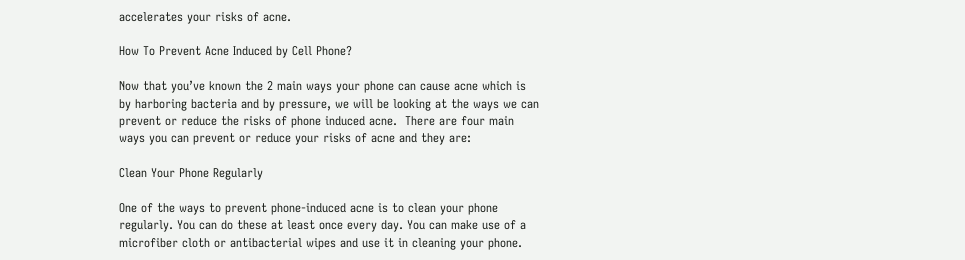accelerates your risks of acne.

How To Prevent Acne Induced by Cell Phone?

Now that you’ve known the 2 main ways your phone can cause acne which is by harboring bacteria and by pressure, we will be looking at the ways we can prevent or reduce the risks of phone induced acne.  There are four main ways you can prevent or reduce your risks of acne and they are:

Clean Your Phone Regularly

One of the ways to prevent phone-induced acne is to clean your phone regularly. You can do these at least once every day. You can make use of a microfiber cloth or antibacterial wipes and use it in cleaning your phone.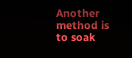Another method is to soak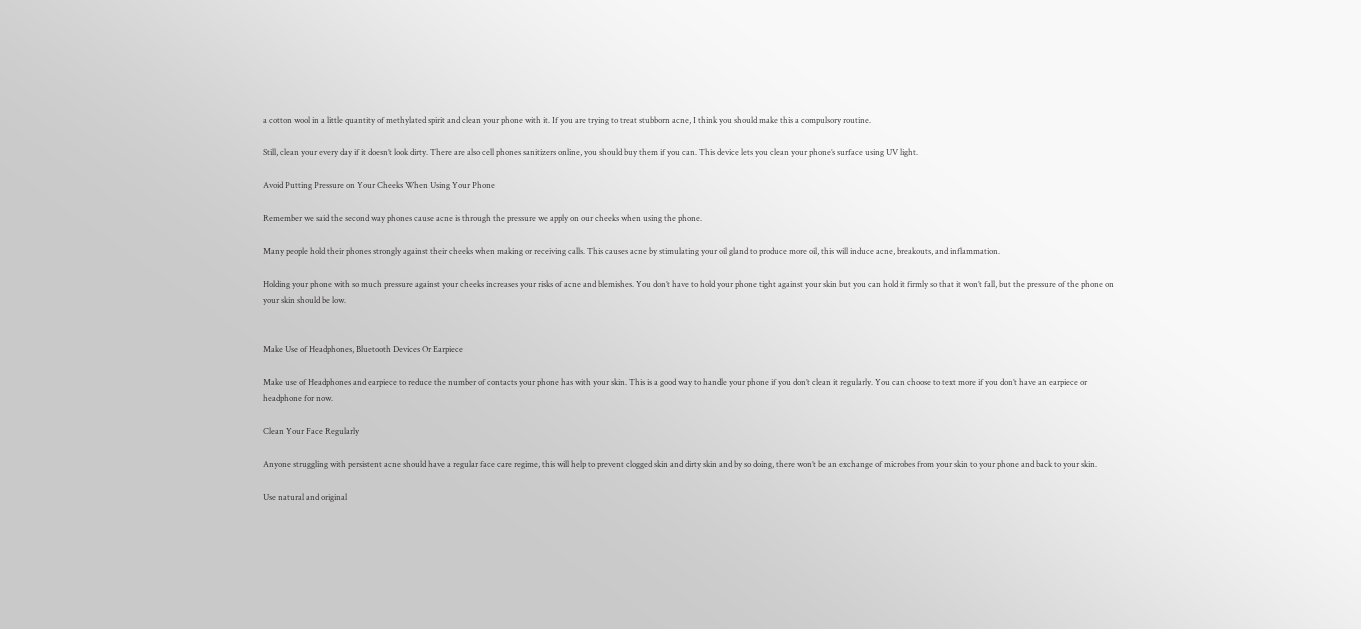a cotton wool in a little quantity of methylated spirit and clean your phone with it. If you are trying to treat stubborn acne, I think you should make this a compulsory routine.

Still, clean your every day if it doesn’t look dirty. There are also cell phones sanitizers online, you should buy them if you can. This device lets you clean your phone’s surface using UV light.

Avoid Putting Pressure on Your Cheeks When Using Your Phone

Remember we said the second way phones cause acne is through the pressure we apply on our cheeks when using the phone.

Many people hold their phones strongly against their cheeks when making or receiving calls. This causes acne by stimulating your oil gland to produce more oil, this will induce acne, breakouts, and inflammation.

Holding your phone with so much pressure against your cheeks increases your risks of acne and blemishes. You don’t have to hold your phone tight against your skin but you can hold it firmly so that it won’t fall, but the pressure of the phone on your skin should be low.


Make Use of Headphones, Bluetooth Devices Or Earpiece

Make use of Headphones and earpiece to reduce the number of contacts your phone has with your skin. This is a good way to handle your phone if you don’t clean it regularly. You can choose to text more if you don’t have an earpiece or headphone for now.

Clean Your Face Regularly

Anyone struggling with persistent acne should have a regular face care regime, this will help to prevent clogged skin and dirty skin and by so doing, there won’t be an exchange of microbes from your skin to your phone and back to your skin.

Use natural and original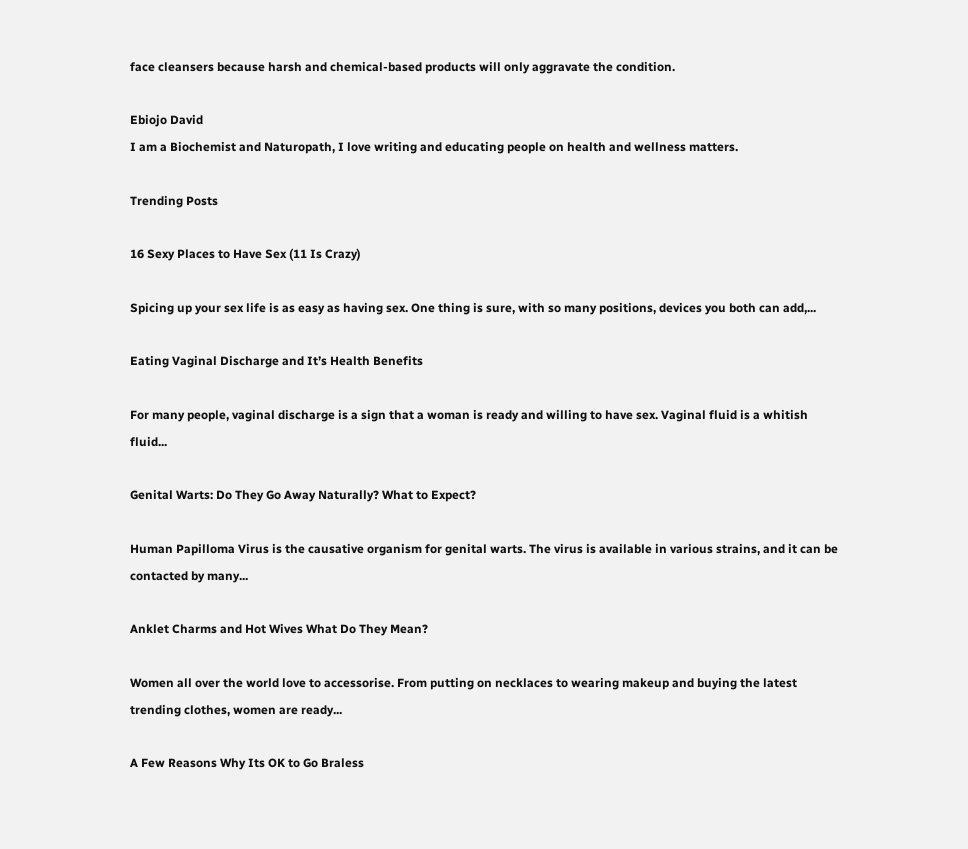face cleansers because harsh and chemical-based products will only aggravate the condition.

Ebiojo David
I am a Biochemist and Naturopath, I love writing and educating people on health and wellness matters.

Trending Posts

16 Sexy Places to Have Sex (11 Is Crazy)

Spicing up your sex life is as easy as having sex. One thing is sure, with so many positions, devices you both can add,...

Eating Vaginal Discharge and It’s Health Benefits

For many people, vaginal discharge is a sign that a woman is ready and willing to have sex. Vaginal fluid is a whitish fluid...

Genital Warts: Do They Go Away Naturally? What to Expect?

Human Papilloma Virus is the causative organism for genital warts. The virus is available in various strains, and it can be contacted by many...

Anklet Charms and Hot Wives What Do They Mean?

Women all over the world love to accessorise. From putting on necklaces to wearing makeup and buying the latest trending clothes, women are ready...

A Few Reasons Why Its OK to Go Braless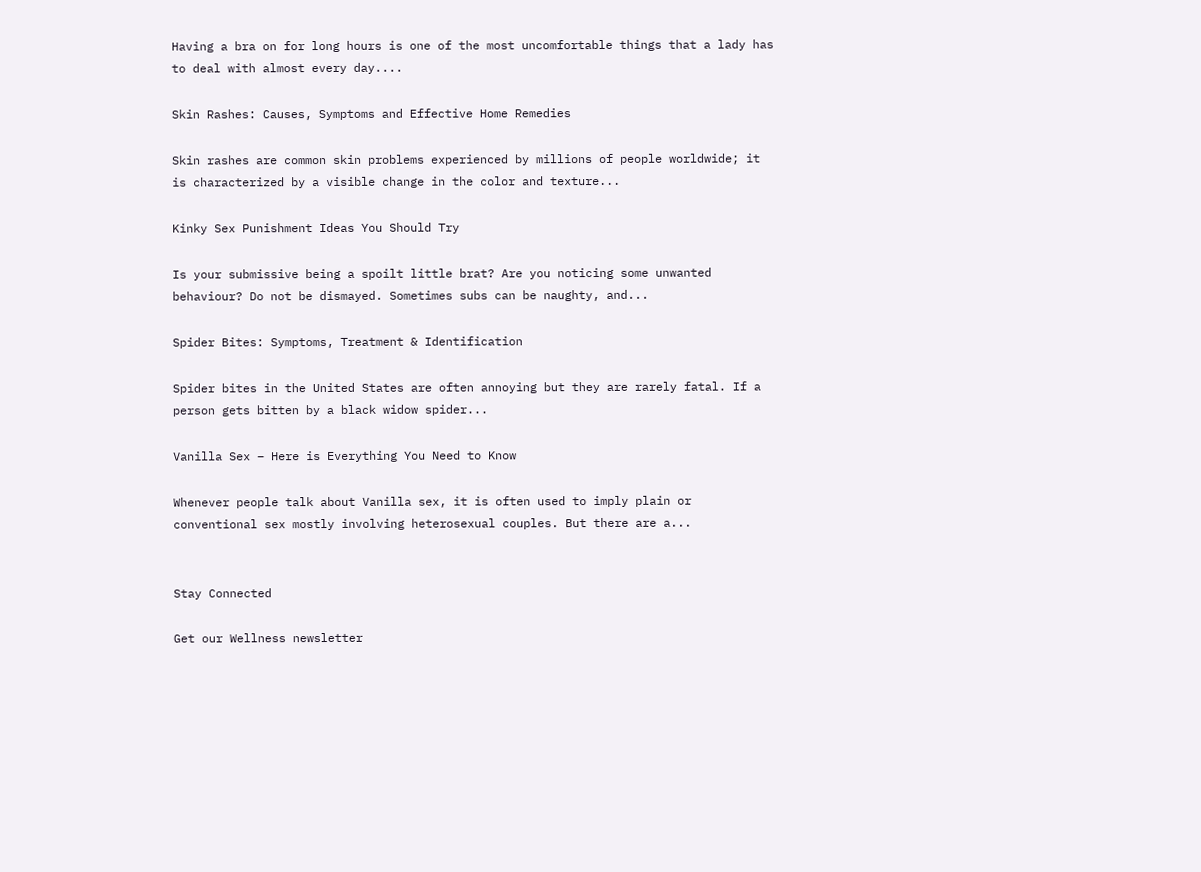Having a bra on for long hours is one of the most uncomfortable things that a lady has to deal with almost every day....

Skin Rashes: Causes, Symptoms and Effective Home Remedies

Skin rashes are common skin problems experienced by millions of people worldwide; it is characterized by a visible change in the color and texture...

Kinky Sex Punishment Ideas You Should Try

Is your submissive being a spoilt little brat? Are you noticing some unwanted behaviour? Do not be dismayed. Sometimes subs can be naughty, and...

Spider Bites: Symptoms, Treatment & Identification

Spider bites in the United States are often annoying but they are rarely fatal. If a person gets bitten by a black widow spider...

Vanilla Sex – Here is Everything You Need to Know

Whenever people talk about Vanilla sex, it is often used to imply plain or conventional sex mostly involving heterosexual couples. But there are a...


Stay Connected

Get our Wellness newsletter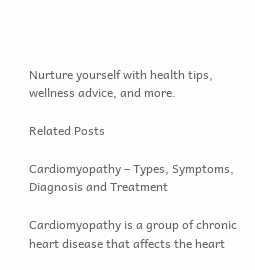Nurture yourself with health tips, wellness advice, and more.

Related Posts

Cardiomyopathy – Types, Symptoms, Diagnosis and Treatment

Cardiomyopathy is a group of chronic heart disease that affects the heart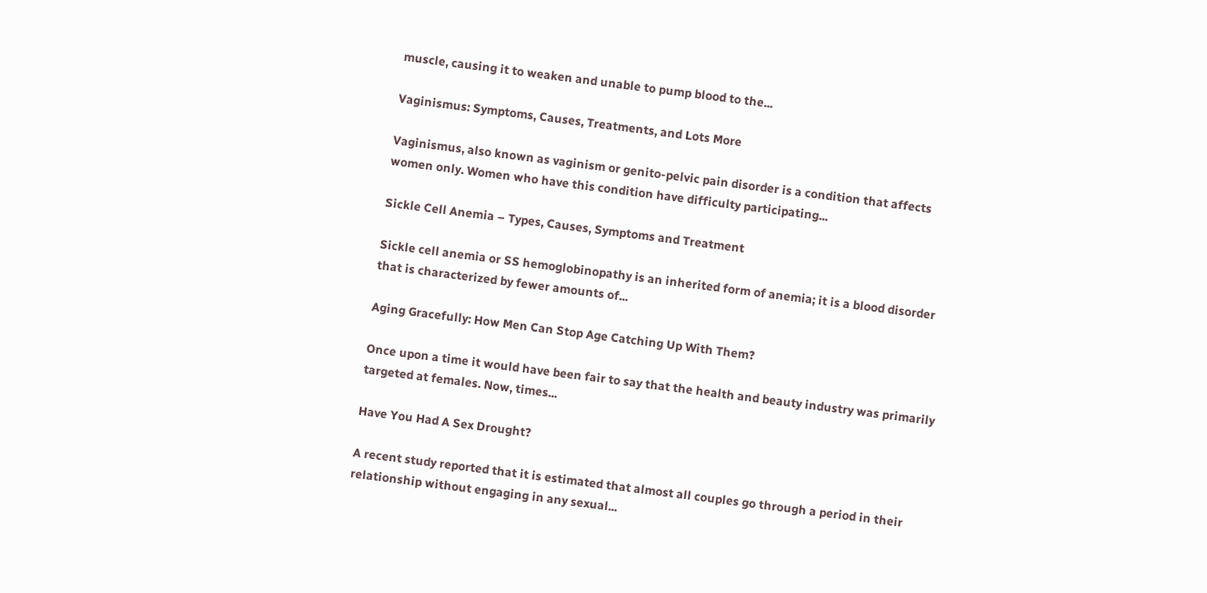muscle, causing it to weaken and unable to pump blood to the...

Vaginismus: Symptoms, Causes, Treatments, and Lots More

Vaginismus, also known as vaginism or genito-pelvic pain disorder is a condition that affects women only. Women who have this condition have difficulty participating...

Sickle Cell Anemia – Types, Causes, Symptoms and Treatment

Sickle cell anemia or SS hemoglobinopathy is an inherited form of anemia; it is a blood disorder that is characterized by fewer amounts of...

Aging Gracefully: How Men Can Stop Age Catching Up With Them?

Once upon a time it would have been fair to say that the health and beauty industry was primarily targeted at females. Now, times...

Have You Had A Sex Drought?

A recent study reported that it is estimated that almost all couples go through a period in their relationship without engaging in any sexual...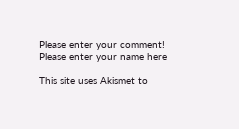Please enter your comment!
Please enter your name here

This site uses Akismet to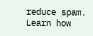reduce spam. Learn how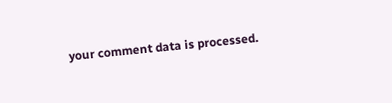your comment data is processed.